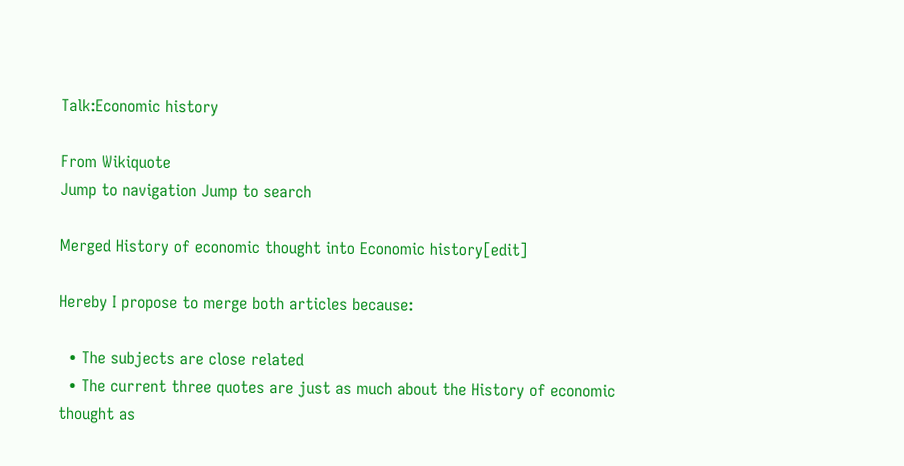Talk:Economic history

From Wikiquote
Jump to navigation Jump to search

Merged History of economic thought into Economic history[edit]

Hereby I propose to merge both articles because:

  • The subjects are close related
  • The current three quotes are just as much about the History of economic thought as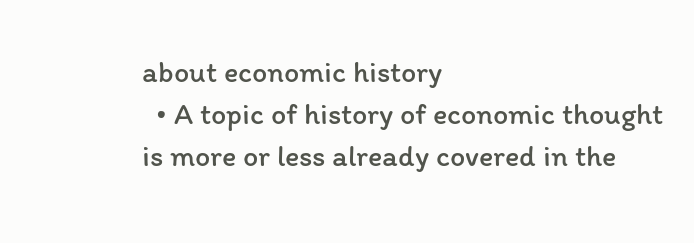about economic history
  • A topic of history of economic thought is more or less already covered in the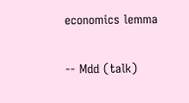economics lemma

-- Mdd (talk)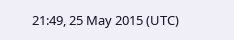21:49, 25 May 2015 (UTC)